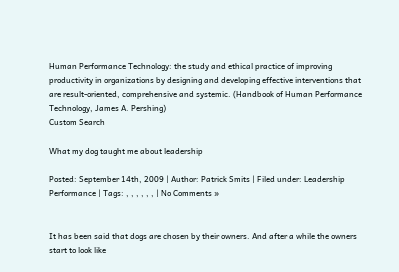Human Performance Technology: the study and ethical practice of improving productivity in organizations by designing and developing effective interventions that are result-oriented, comprehensive and systemic. (Handbook of Human Performance Technology, James A. Pershing)
Custom Search

What my dog taught me about leadership

Posted: September 14th, 2009 | Author: Patrick Smits | Filed under: Leadership Performance | Tags: , , , , , , | No Comments »


It has been said that dogs are chosen by their owners. And after a while the owners start to look like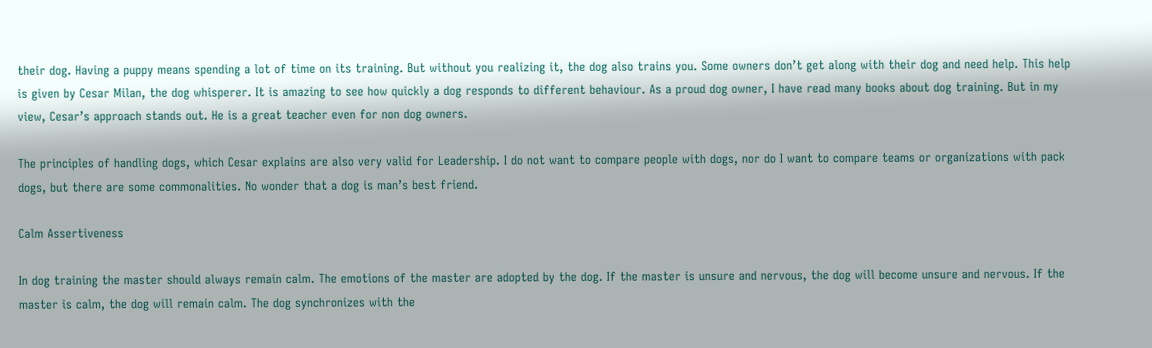their dog. Having a puppy means spending a lot of time on its training. But without you realizing it, the dog also trains you. Some owners don’t get along with their dog and need help. This help is given by Cesar Milan, the dog whisperer. It is amazing to see how quickly a dog responds to different behaviour. As a proud dog owner, I have read many books about dog training. But in my view, Cesar’s approach stands out. He is a great teacher even for non dog owners.

The principles of handling dogs, which Cesar explains are also very valid for Leadership. I do not want to compare people with dogs, nor do I want to compare teams or organizations with pack dogs, but there are some commonalities. No wonder that a dog is man’s best friend.

Calm Assertiveness

In dog training the master should always remain calm. The emotions of the master are adopted by the dog. If the master is unsure and nervous, the dog will become unsure and nervous. If the master is calm, the dog will remain calm. The dog synchronizes with the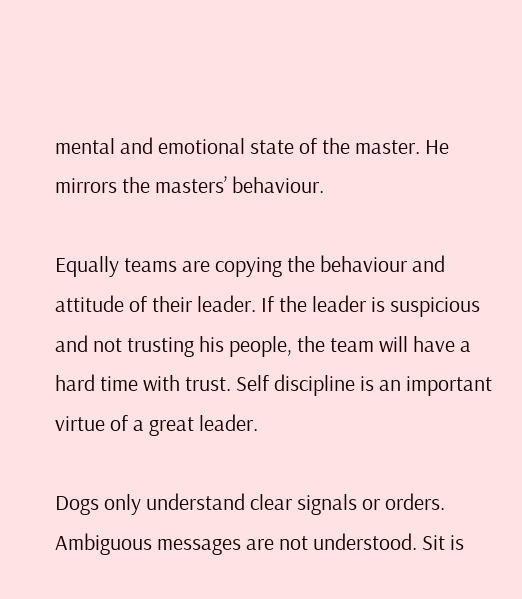mental and emotional state of the master. He mirrors the masters’ behaviour.

Equally teams are copying the behaviour and attitude of their leader. If the leader is suspicious and not trusting his people, the team will have a hard time with trust. Self discipline is an important virtue of a great leader.

Dogs only understand clear signals or orders. Ambiguous messages are not understood. Sit is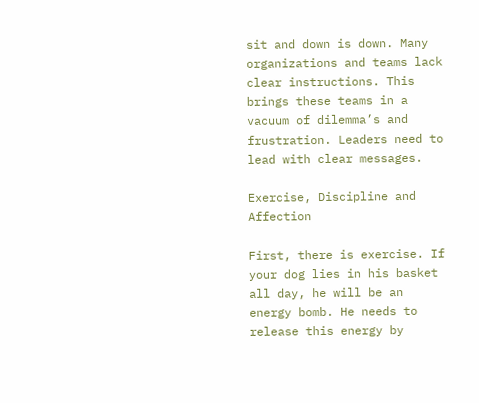sit and down is down. Many organizations and teams lack clear instructions. This brings these teams in a vacuum of dilemma’s and frustration. Leaders need to lead with clear messages.

Exercise, Discipline and Affection

First, there is exercise. If your dog lies in his basket all day, he will be an energy bomb. He needs to release this energy by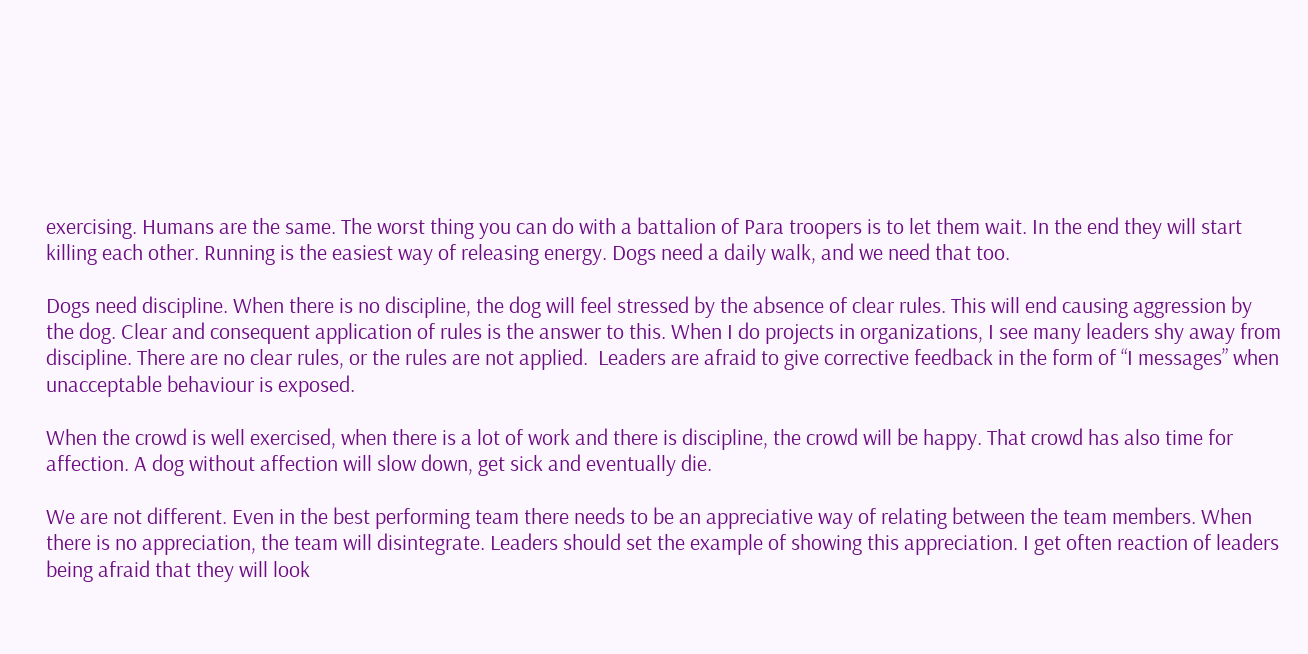exercising. Humans are the same. The worst thing you can do with a battalion of Para troopers is to let them wait. In the end they will start killing each other. Running is the easiest way of releasing energy. Dogs need a daily walk, and we need that too.

Dogs need discipline. When there is no discipline, the dog will feel stressed by the absence of clear rules. This will end causing aggression by the dog. Clear and consequent application of rules is the answer to this. When I do projects in organizations, I see many leaders shy away from discipline. There are no clear rules, or the rules are not applied.  Leaders are afraid to give corrective feedback in the form of “I messages” when unacceptable behaviour is exposed.

When the crowd is well exercised, when there is a lot of work and there is discipline, the crowd will be happy. That crowd has also time for affection. A dog without affection will slow down, get sick and eventually die.

We are not different. Even in the best performing team there needs to be an appreciative way of relating between the team members. When there is no appreciation, the team will disintegrate. Leaders should set the example of showing this appreciation. I get often reaction of leaders being afraid that they will look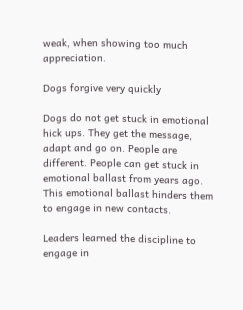weak, when showing too much appreciation.

Dogs forgive very quickly

Dogs do not get stuck in emotional hick ups. They get the message, adapt and go on. People are different. People can get stuck in emotional ballast from years ago. This emotional ballast hinders them to engage in new contacts.

Leaders learned the discipline to engage in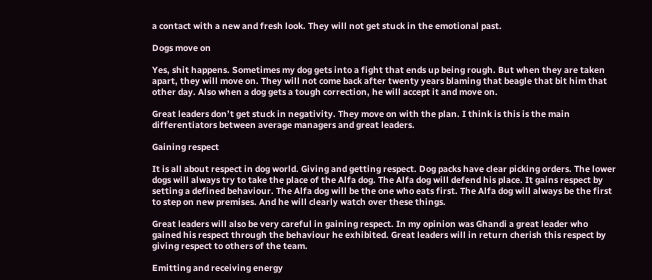a contact with a new and fresh look. They will not get stuck in the emotional past.

Dogs move on

Yes, shit happens. Sometimes my dog gets into a fight that ends up being rough. But when they are taken apart, they will move on. They will not come back after twenty years blaming that beagle that bit him that other day. Also when a dog gets a tough correction, he will accept it and move on.

Great leaders don’t get stuck in negativity. They move on with the plan. I think is this is the main differentiators between average managers and great leaders.

Gaining respect

It is all about respect in dog world. Giving and getting respect. Dog packs have clear picking orders. The lower dogs will always try to take the place of the Alfa dog. The Alfa dog will defend his place. It gains respect by setting a defined behaviour. The Alfa dog will be the one who eats first. The Alfa dog will always be the first to step on new premises. And he will clearly watch over these things.

Great leaders will also be very careful in gaining respect. In my opinion was Ghandi a great leader who gained his respect through the behaviour he exhibited. Great leaders will in return cherish this respect by giving respect to others of the team.

Emitting and receiving energy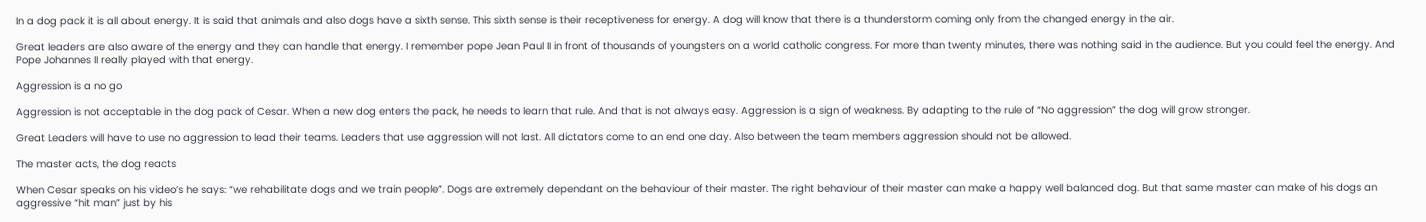In a dog pack it is all about energy. It is said that animals and also dogs have a sixth sense. This sixth sense is their receptiveness for energy. A dog will know that there is a thunderstorm coming only from the changed energy in the air.

Great leaders are also aware of the energy and they can handle that energy. I remember pope Jean Paul II in front of thousands of youngsters on a world catholic congress. For more than twenty minutes, there was nothing said in the audience. But you could feel the energy. And Pope Johannes II really played with that energy.

Aggression is a no go

Aggression is not acceptable in the dog pack of Cesar. When a new dog enters the pack, he needs to learn that rule. And that is not always easy. Aggression is a sign of weakness. By adapting to the rule of “No aggression” the dog will grow stronger.

Great Leaders will have to use no aggression to lead their teams. Leaders that use aggression will not last. All dictators come to an end one day. Also between the team members aggression should not be allowed.

The master acts, the dog reacts

When Cesar speaks on his video’s he says: “we rehabilitate dogs and we train people”. Dogs are extremely dependant on the behaviour of their master. The right behaviour of their master can make a happy well balanced dog. But that same master can make of his dogs an aggressive “hit man” just by his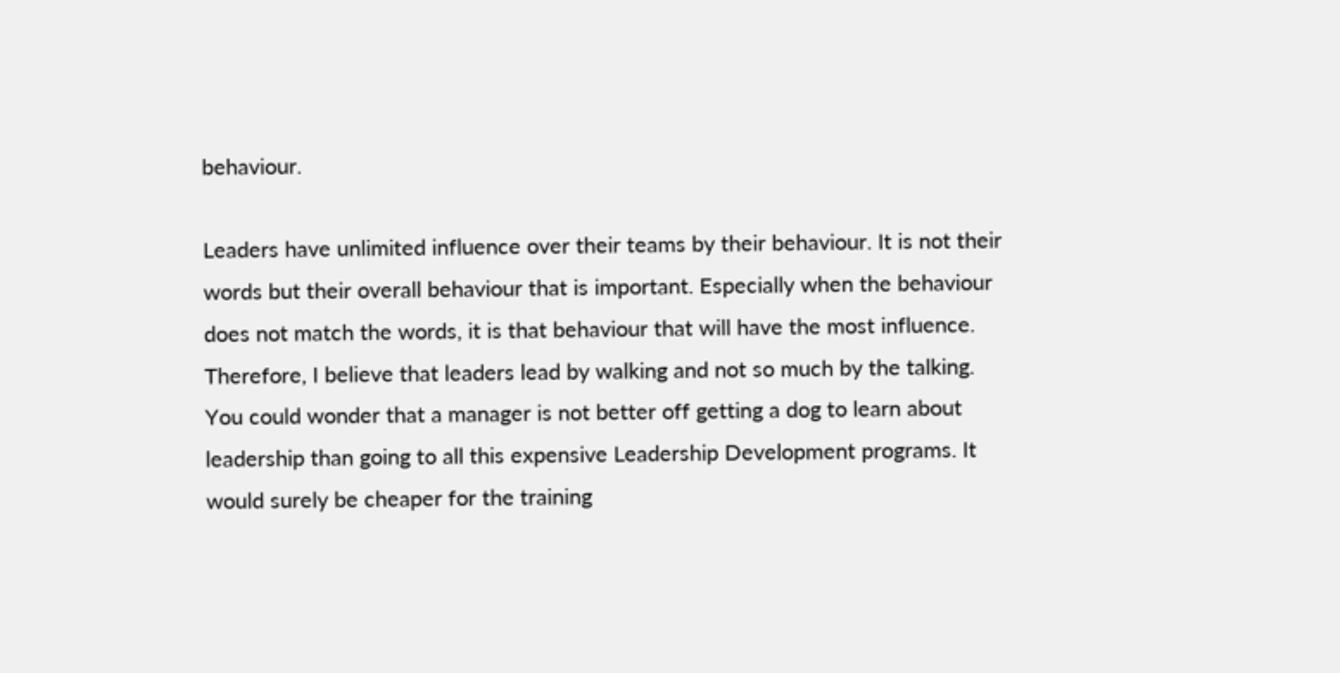behaviour.

Leaders have unlimited influence over their teams by their behaviour. It is not their words but their overall behaviour that is important. Especially when the behaviour does not match the words, it is that behaviour that will have the most influence. Therefore, I believe that leaders lead by walking and not so much by the talking. You could wonder that a manager is not better off getting a dog to learn about leadership than going to all this expensive Leadership Development programs. It would surely be cheaper for the training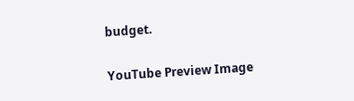budget.

YouTube Preview Image